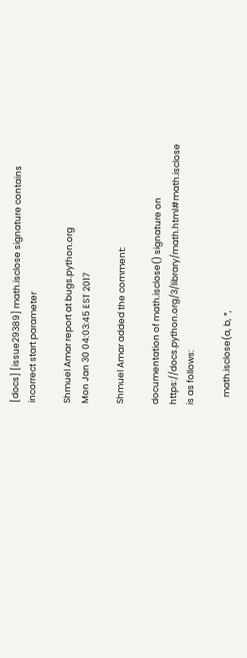[docs] [issue29389] math.isclose signature contains incorrect start parameter

Shmuel Amar report at bugs.python.org
Mon Jan 30 04:03:45 EST 2017

Shmuel Amar added the comment:

documentation of math.isclose() signature on https://docs.python.org/3/library/math.html#math.isclose is as follows:

    math.isclose(a, b, *,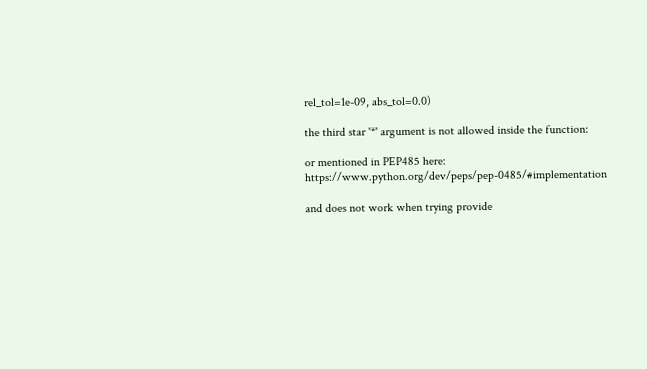rel_tol=1e-09, abs_tol=0.0)

the third star '*' argument is not allowed inside the function:

or mentioned in PEP485 here: https://www.python.org/dev/peps/pep-0485/#implementation

and does not work when trying provide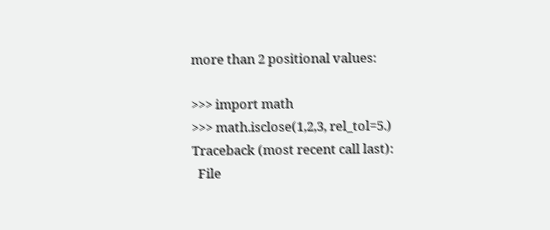more than 2 positional values:

>>> import math
>>> math.isclose(1,2,3, rel_tol=5.)
Traceback (most recent call last):
  File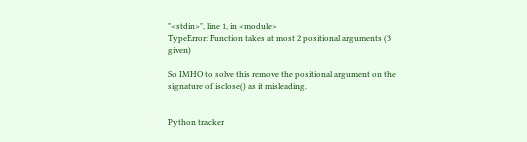"<stdin>", line 1, in <module>
TypeError: Function takes at most 2 positional arguments (3 given)

So IMHO to solve this remove the positional argument on the signature of isclose() as it misleading.


Python tracker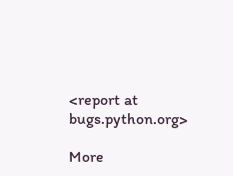<report at bugs.python.org>

More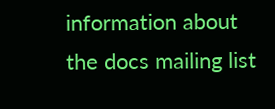information about the docs mailing list